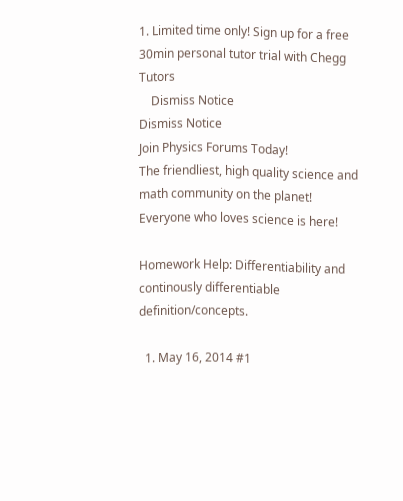1. Limited time only! Sign up for a free 30min personal tutor trial with Chegg Tutors
    Dismiss Notice
Dismiss Notice
Join Physics Forums Today!
The friendliest, high quality science and math community on the planet! Everyone who loves science is here!

Homework Help: Differentiability and continously differentiable definition/concepts.

  1. May 16, 2014 #1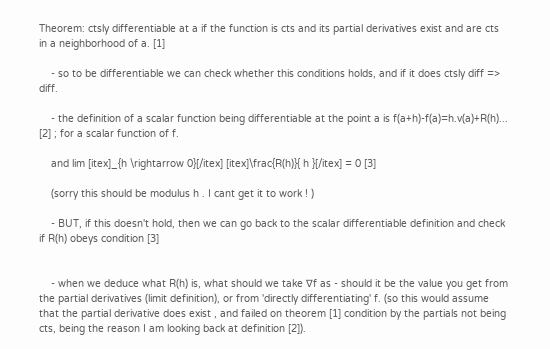Theorem: ctsly differentiable at a if the function is cts and its partial derivatives exist and are cts in a neighborhood of a. [1]

    - so to be differentiable we can check whether this conditions holds, and if it does ctsly diff => diff.

    - the definition of a scalar function being differentiable at the point a is f(a+h)-f(a)=h.v(a)+R(h)... [2] ; for a scalar function of f.

    and lim [itex]_{h \rightarrow 0}[/itex] [itex]\frac{R(h)}{ h }[/itex] = 0 [3]

    (sorry this should be modulus h . I cant get it to work ! )

    - BUT, if this doesn't hold, then we can go back to the scalar differentiable definition and check if R(h) obeys condition [3]


    - when we deduce what R(h) is, what should we take ∇f as - should it be the value you get from the partial derivatives (limit definition), or from 'directly differentiating' f. (so this would assume that the partial derivative does exist , and failed on theorem [1] condition by the partials not being cts, being the reason I am looking back at definition [2]).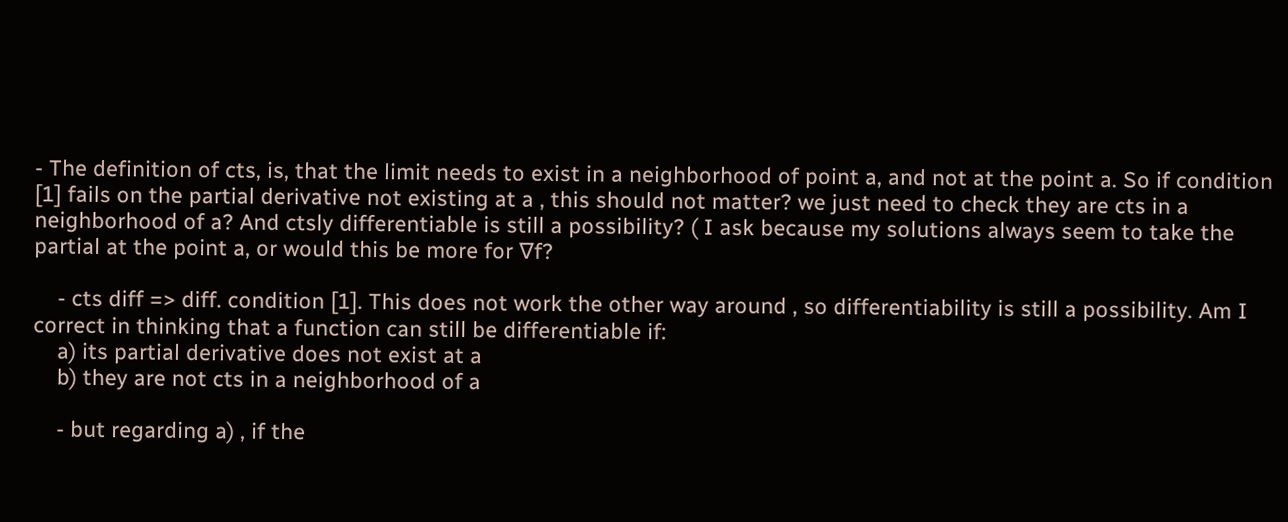- The definition of cts, is, that the limit needs to exist in a neighborhood of point a, and not at the point a. So if condition [1] fails on the partial derivative not existing at a , this should not matter? we just need to check they are cts in a neighborhood of a? And ctsly differentiable is still a possibility? ( I ask because my solutions always seem to take the partial at the point a, or would this be more for ∇f?

    - cts diff => diff. condition [1]. This does not work the other way around , so differentiability is still a possibility. Am I correct in thinking that a function can still be differentiable if:
    a) its partial derivative does not exist at a
    b) they are not cts in a neighborhood of a

    - but regarding a) , if the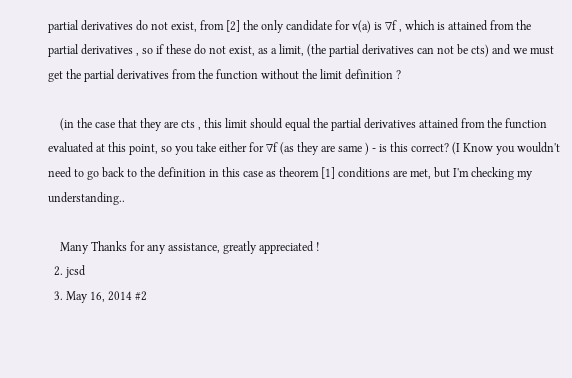partial derivatives do not exist, from [2] the only candidate for v(a) is ∇f , which is attained from the partial derivatives , so if these do not exist, as a limit, (the partial derivatives can not be cts) and we must get the partial derivatives from the function without the limit definition ?

    (in the case that they are cts , this limit should equal the partial derivatives attained from the function evaluated at this point, so you take either for ∇f (as they are same ) - is this correct? (I Know you wouldn't need to go back to the definition in this case as theorem [1] conditions are met, but I'm checking my understanding..

    Many Thanks for any assistance, greatly appreciated !
  2. jcsd
  3. May 16, 2014 #2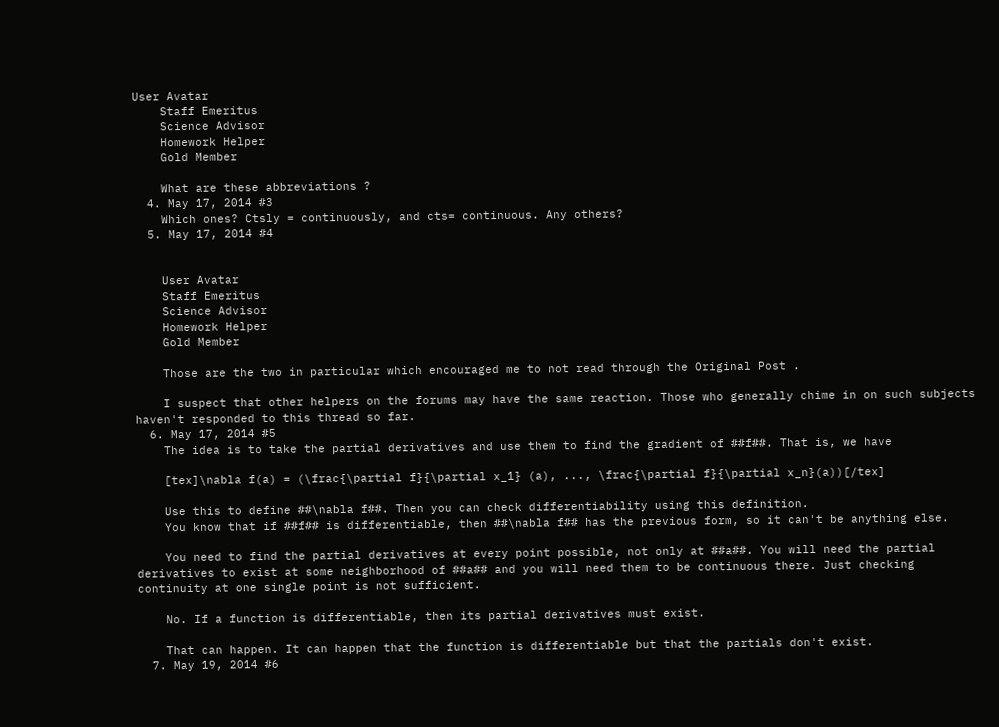User Avatar
    Staff Emeritus
    Science Advisor
    Homework Helper
    Gold Member

    What are these abbreviations ?
  4. May 17, 2014 #3
    Which ones? Ctsly = continuously, and cts= continuous. Any others?
  5. May 17, 2014 #4


    User Avatar
    Staff Emeritus
    Science Advisor
    Homework Helper
    Gold Member

    Those are the two in particular which encouraged me to not read through the Original Post .

    I suspect that other helpers on the forums may have the same reaction. Those who generally chime in on such subjects haven't responded to this thread so far.
  6. May 17, 2014 #5
    The idea is to take the partial derivatives and use them to find the gradient of ##f##. That is, we have

    [tex]\nabla f(a) = (\frac{\partial f}{\partial x_1} (a), ..., \frac{\partial f}{\partial x_n}(a))[/tex]

    Use this to define ##\nabla f##. Then you can check differentiability using this definition.
    You know that if ##f## is differentiable, then ##\nabla f## has the previous form, so it can't be anything else.

    You need to find the partial derivatives at every point possible, not only at ##a##. You will need the partial derivatives to exist at some neighborhood of ##a## and you will need them to be continuous there. Just checking continuity at one single point is not sufficient.

    No. If a function is differentiable, then its partial derivatives must exist.

    That can happen. It can happen that the function is differentiable but that the partials don't exist.
  7. May 19, 2014 #6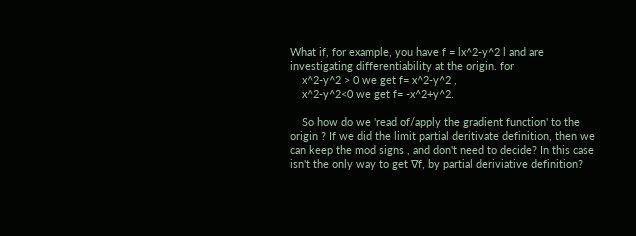What if, for example, you have f = lx^2-y^2 l and are investigating differentiability at the origin. for
    x^2-y^2 > 0 we get f= x^2-y^2 ,
    x^2-y^2<0 we get f= -x^2+y^2.

    So how do we 'read of/apply the gradient function' to the origin ? If we did the limit partial deritivate definition, then we can keep the mod signs , and don't need to decide? In this case isn't the only way to get ∇f, by partial deriviative definition?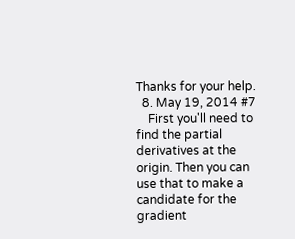Thanks for your help.
  8. May 19, 2014 #7
    First you'll need to find the partial derivatives at the origin. Then you can use that to make a candidate for the gradient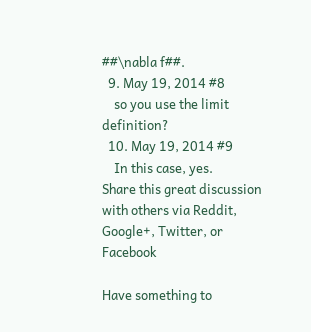##\nabla f##.
  9. May 19, 2014 #8
    so you use the limit definition?
  10. May 19, 2014 #9
    In this case, yes.
Share this great discussion with others via Reddit, Google+, Twitter, or Facebook

Have something to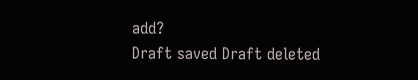add?
Draft saved Draft deleted